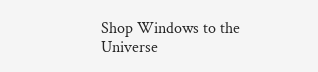Shop Windows to the Universe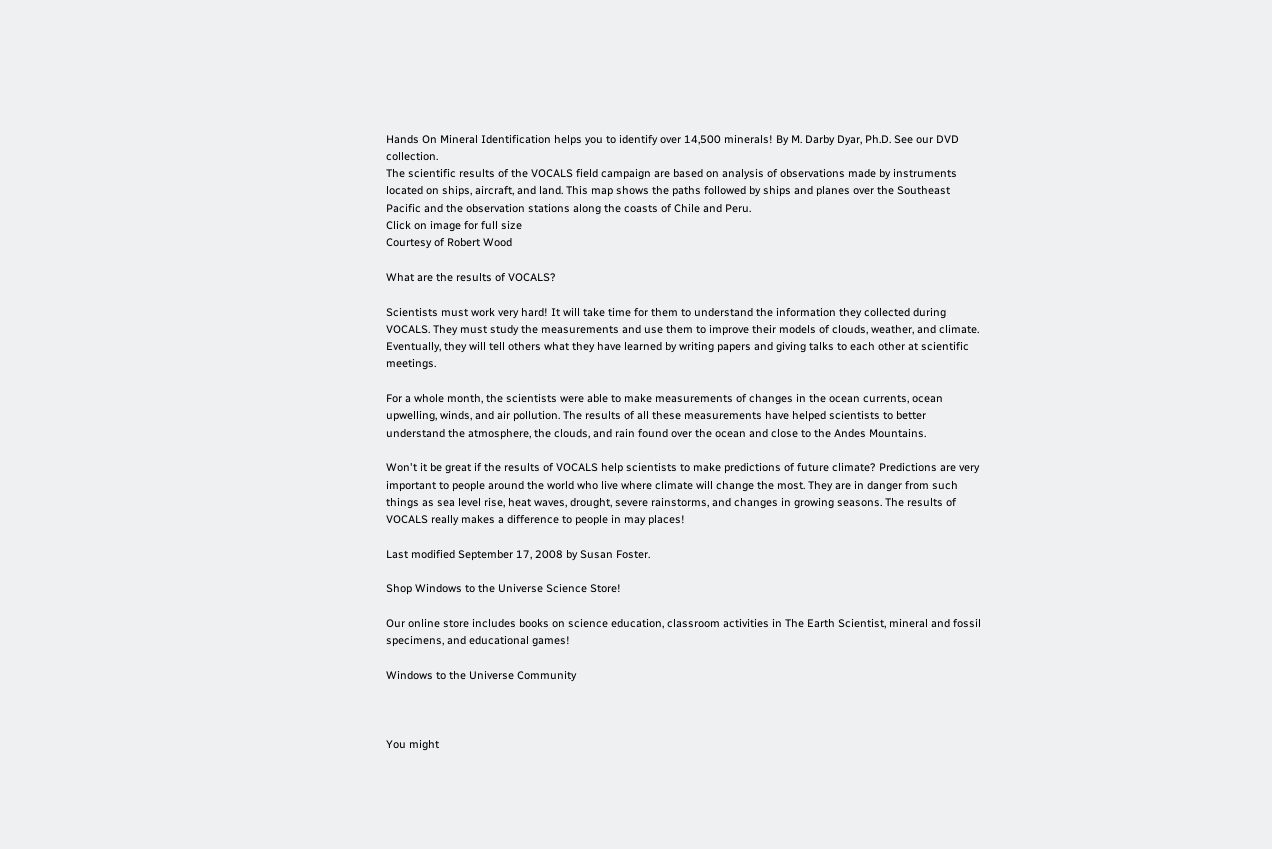Hands On Mineral Identification helps you to identify over 14,500 minerals! By M. Darby Dyar, Ph.D. See our DVD collection.
The scientific results of the VOCALS field campaign are based on analysis of observations made by instruments located on ships, aircraft, and land. This map shows the paths followed by ships and planes over the Southeast Pacific and the observation stations along the coasts of Chile and Peru.
Click on image for full size
Courtesy of Robert Wood

What are the results of VOCALS?

Scientists must work very hard! It will take time for them to understand the information they collected during VOCALS. They must study the measurements and use them to improve their models of clouds, weather, and climate. Eventually, they will tell others what they have learned by writing papers and giving talks to each other at scientific meetings.

For a whole month, the scientists were able to make measurements of changes in the ocean currents, ocean upwelling, winds, and air pollution. The results of all these measurements have helped scientists to better understand the atmosphere, the clouds, and rain found over the ocean and close to the Andes Mountains.

Won't it be great if the results of VOCALS help scientists to make predictions of future climate? Predictions are very important to people around the world who live where climate will change the most. They are in danger from such things as sea level rise, heat waves, drought, severe rainstorms, and changes in growing seasons. The results of VOCALS really makes a difference to people in may places!

Last modified September 17, 2008 by Susan Foster.

Shop Windows to the Universe Science Store!

Our online store includes books on science education, classroom activities in The Earth Scientist, mineral and fossil specimens, and educational games!

Windows to the Universe Community



You might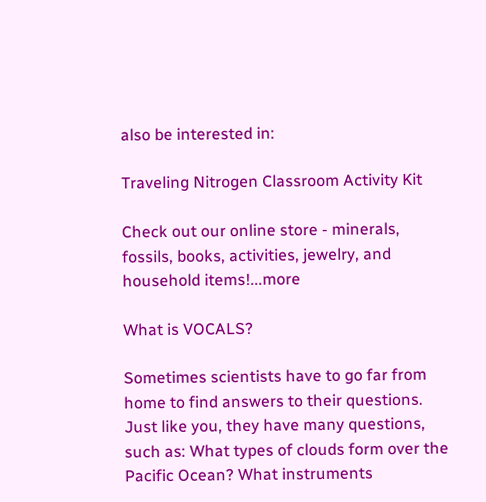also be interested in:

Traveling Nitrogen Classroom Activity Kit

Check out our online store - minerals, fossils, books, activities, jewelry, and household items!...more

What is VOCALS?

Sometimes scientists have to go far from home to find answers to their questions. Just like you, they have many questions, such as: What types of clouds form over the Pacific Ocean? What instruments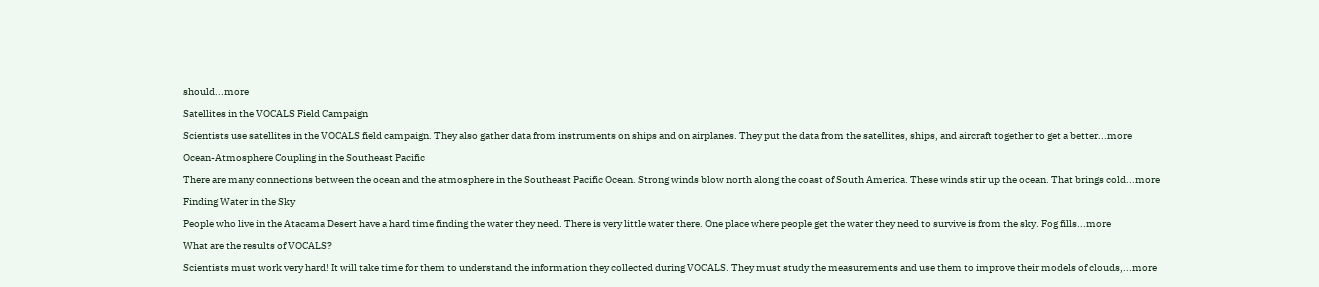should...more

Satellites in the VOCALS Field Campaign

Scientists use satellites in the VOCALS field campaign. They also gather data from instruments on ships and on airplanes. They put the data from the satellites, ships, and aircraft together to get a better...more

Ocean-Atmosphere Coupling in the Southeast Pacific

There are many connections between the ocean and the atmosphere in the Southeast Pacific Ocean. Strong winds blow north along the coast of South America. These winds stir up the ocean. That brings cold...more

Finding Water in the Sky

People who live in the Atacama Desert have a hard time finding the water they need. There is very little water there. One place where people get the water they need to survive is from the sky. Fog fills...more

What are the results of VOCALS?

Scientists must work very hard! It will take time for them to understand the information they collected during VOCALS. They must study the measurements and use them to improve their models of clouds,...more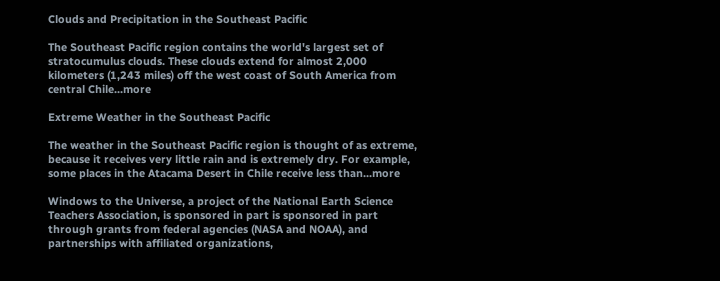Clouds and Precipitation in the Southeast Pacific

The Southeast Pacific region contains the world's largest set of stratocumulus clouds. These clouds extend for almost 2,000 kilometers (1,243 miles) off the west coast of South America from central Chile...more

Extreme Weather in the Southeast Pacific

The weather in the Southeast Pacific region is thought of as extreme, because it receives very little rain and is extremely dry. For example, some places in the Atacama Desert in Chile receive less than...more

Windows to the Universe, a project of the National Earth Science Teachers Association, is sponsored in part is sponsored in part through grants from federal agencies (NASA and NOAA), and partnerships with affiliated organizations,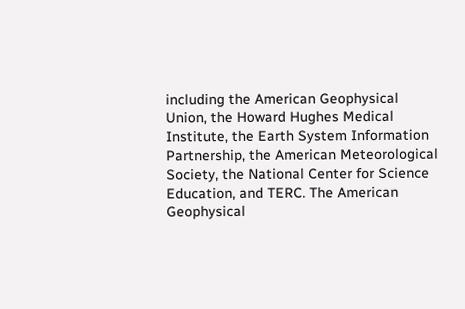including the American Geophysical Union, the Howard Hughes Medical Institute, the Earth System Information Partnership, the American Meteorological Society, the National Center for Science Education, and TERC. The American Geophysical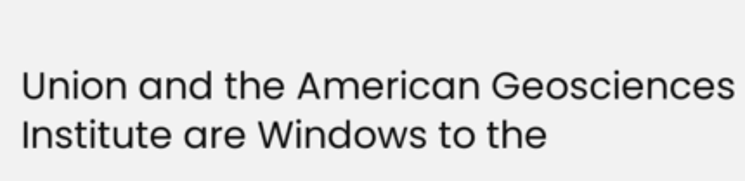Union and the American Geosciences Institute are Windows to the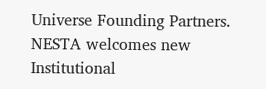Universe Founding Partners. NESTA welcomes new Institutional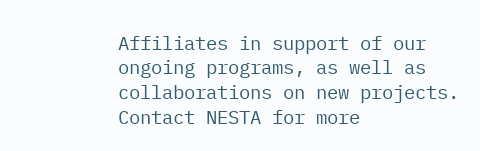Affiliates in support of our ongoing programs, as well as collaborations on new projects. Contact NESTA for more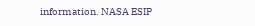information. NASA ESIP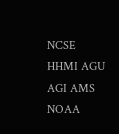NCSE HHMI AGU AGI AMS NOAA